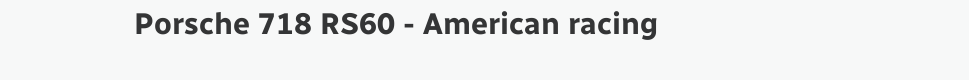Porsche 718 RS60 - American racing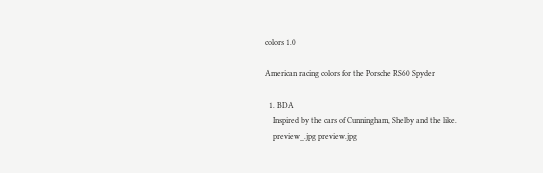colors 1.0

American racing colors for the Porsche RS60 Spyder

  1. BDA
    Inspired by the cars of Cunningham, Shelby and the like.
    preview_.jpg preview.jpg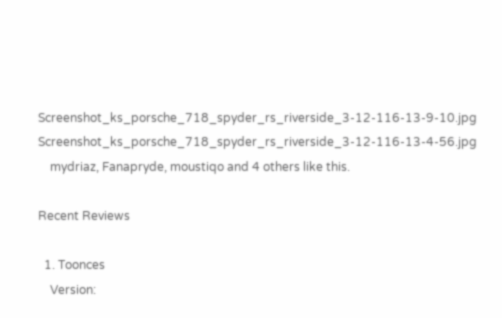Screenshot_ks_porsche_718_spyder_rs_riverside_3-12-116-13-9-10.jpg Screenshot_ks_porsche_718_spyder_rs_riverside_3-12-116-13-4-56.jpg
    mydriaz, Fanapryde, moustiqo and 4 others like this.

Recent Reviews

  1. Toonces
    Version: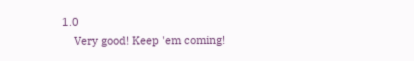1.0
    Very good! Keep 'em coming!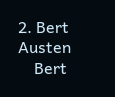2. Bert Austen
    Bert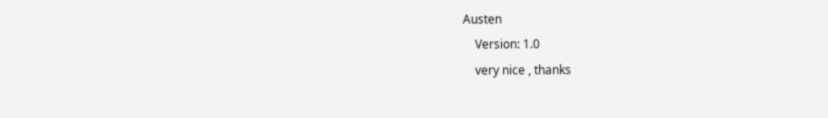Austen
    Version: 1.0
    very nice , thanks